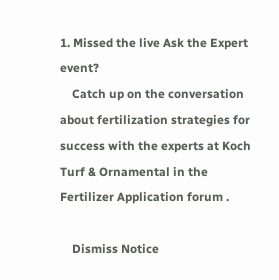1. Missed the live Ask the Expert event?
    Catch up on the conversation about fertilization strategies for success with the experts at Koch Turf & Ornamental in the Fertilizer Application forum .

    Dismiss Notice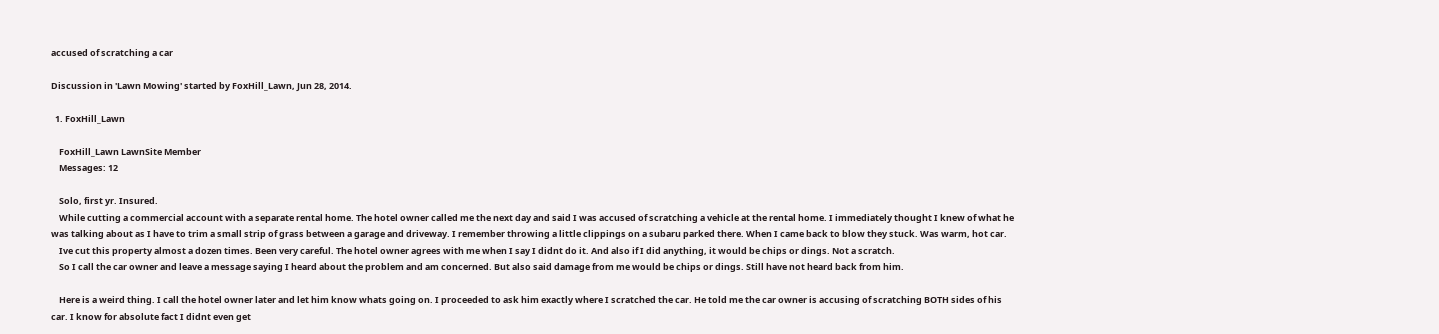accused of scratching a car

Discussion in 'Lawn Mowing' started by FoxHill_Lawn, Jun 28, 2014.

  1. FoxHill_Lawn

    FoxHill_Lawn LawnSite Member
    Messages: 12

    Solo, first yr. Insured.
    While cutting a commercial account with a separate rental home. The hotel owner called me the next day and said I was accused of scratching a vehicle at the rental home. I immediately thought I knew of what he was talking about as I have to trim a small strip of grass between a garage and driveway. I remember throwing a little clippings on a subaru parked there. When I came back to blow they stuck. Was warm, hot car.
    Ive cut this property almost a dozen times. Been very careful. The hotel owner agrees with me when I say I didnt do it. And also if I did anything, it would be chips or dings. Not a scratch.
    So I call the car owner and leave a message saying I heard about the problem and am concerned. But also said damage from me would be chips or dings. Still have not heard back from him.

    Here is a weird thing. I call the hotel owner later and let him know whats going on. I proceeded to ask him exactly where I scratched the car. He told me the car owner is accusing of scratching BOTH sides of his car. I know for absolute fact I didnt even get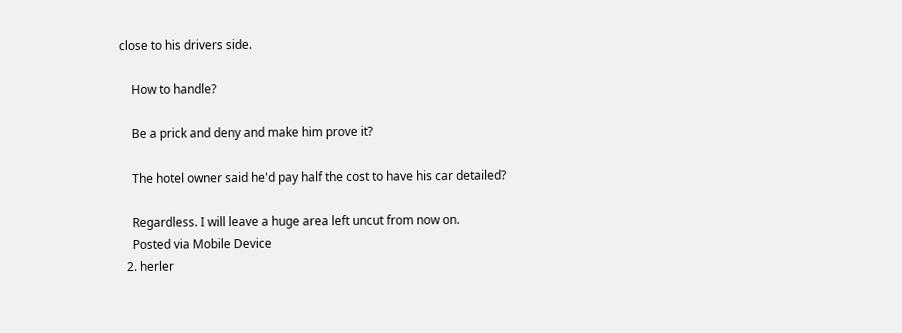close to his drivers side.

    How to handle?

    Be a prick and deny and make him prove it?

    The hotel owner said he'd pay half the cost to have his car detailed?

    Regardless. I will leave a huge area left uncut from now on.
    Posted via Mobile Device
  2. herler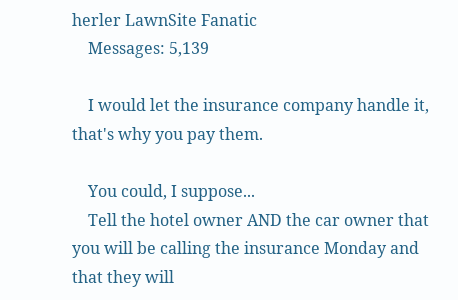herler LawnSite Fanatic
    Messages: 5,139

    I would let the insurance company handle it, that's why you pay them.

    You could, I suppose...
    Tell the hotel owner AND the car owner that you will be calling the insurance Monday and that they will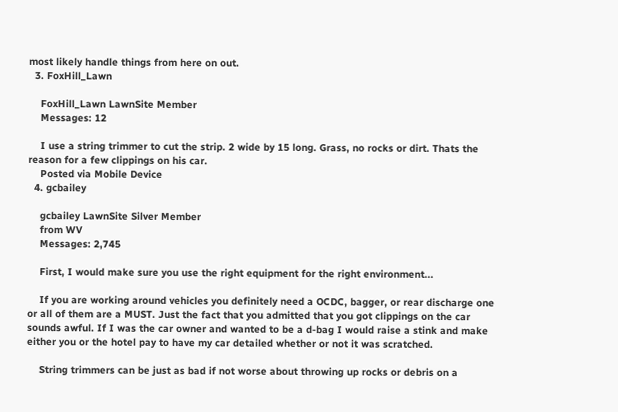most likely handle things from here on out.
  3. FoxHill_Lawn

    FoxHill_Lawn LawnSite Member
    Messages: 12

    I use a string trimmer to cut the strip. 2 wide by 15 long. Grass, no rocks or dirt. Thats the reason for a few clippings on his car.
    Posted via Mobile Device
  4. gcbailey

    gcbailey LawnSite Silver Member
    from WV
    Messages: 2,745

    First, I would make sure you use the right equipment for the right environment...

    If you are working around vehicles you definitely need a OCDC, bagger, or rear discharge one or all of them are a MUST. Just the fact that you admitted that you got clippings on the car sounds awful. If I was the car owner and wanted to be a d-bag I would raise a stink and make either you or the hotel pay to have my car detailed whether or not it was scratched.

    String trimmers can be just as bad if not worse about throwing up rocks or debris on a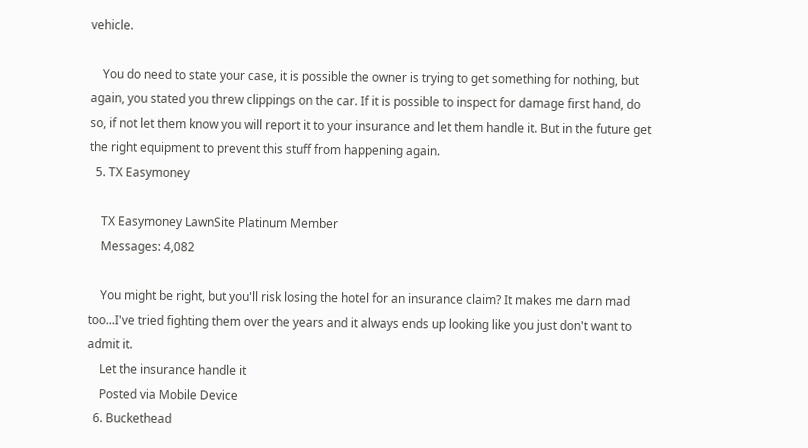vehicle.

    You do need to state your case, it is possible the owner is trying to get something for nothing, but again, you stated you threw clippings on the car. If it is possible to inspect for damage first hand, do so, if not let them know you will report it to your insurance and let them handle it. But in the future get the right equipment to prevent this stuff from happening again.
  5. TX Easymoney

    TX Easymoney LawnSite Platinum Member
    Messages: 4,082

    You might be right, but you'll risk losing the hotel for an insurance claim? It makes me darn mad too...I've tried fighting them over the years and it always ends up looking like you just don't want to admit it.
    Let the insurance handle it
    Posted via Mobile Device
  6. Buckethead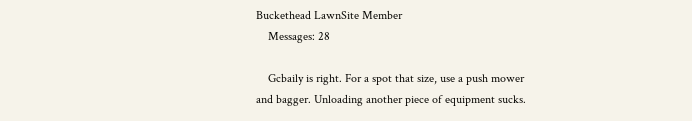Buckethead LawnSite Member
    Messages: 28

    Gcbaily is right. For a spot that size, use a push mower and bagger. Unloading another piece of equipment sucks.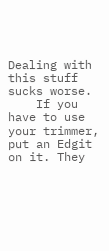Dealing with this stuff sucks worse.
    If you have to use your trimmer, put an Edgit on it. They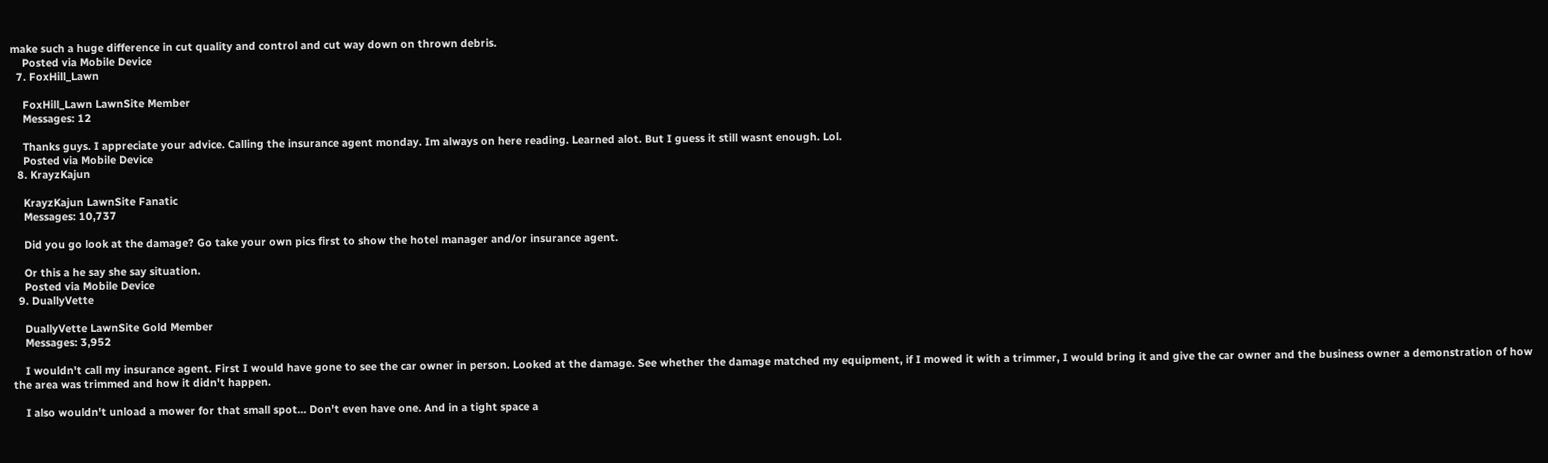make such a huge difference in cut quality and control and cut way down on thrown debris.
    Posted via Mobile Device
  7. FoxHill_Lawn

    FoxHill_Lawn LawnSite Member
    Messages: 12

    Thanks guys. I appreciate your advice. Calling the insurance agent monday. Im always on here reading. Learned alot. But I guess it still wasnt enough. Lol.
    Posted via Mobile Device
  8. KrayzKajun

    KrayzKajun LawnSite Fanatic
    Messages: 10,737

    Did you go look at the damage? Go take your own pics first to show the hotel manager and/or insurance agent.

    Or this a he say she say situation.
    Posted via Mobile Device
  9. DuallyVette

    DuallyVette LawnSite Gold Member
    Messages: 3,952

    I wouldn't call my insurance agent. First I would have gone to see the car owner in person. Looked at the damage. See whether the damage matched my equipment, if I mowed it with a trimmer, I would bring it and give the car owner and the business owner a demonstration of how the area was trimmed and how it didn't happen.

    I also wouldn't unload a mower for that small spot... Don't even have one. And in a tight space a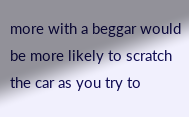more with a beggar would be more likely to scratch the car as you try to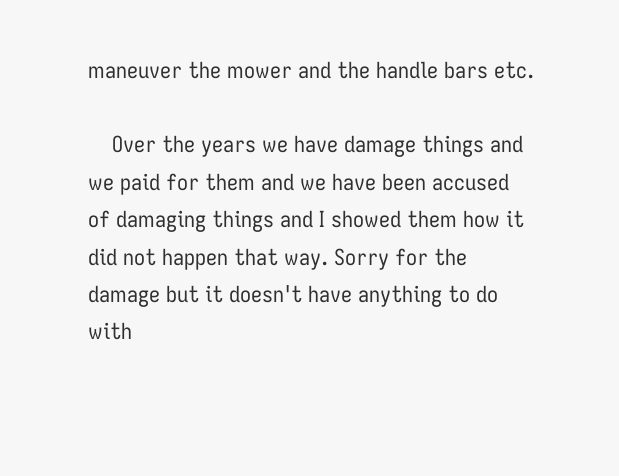maneuver the mower and the handle bars etc.

    Over the years we have damage things and we paid for them and we have been accused of damaging things and I showed them how it did not happen that way. Sorry for the damage but it doesn't have anything to do with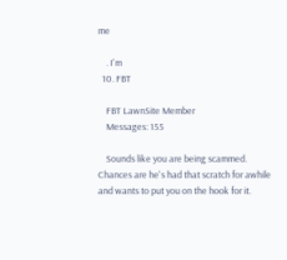me

    . I'm
  10. FBT

    FBT LawnSite Member
    Messages: 155

    Sounds like you are being scammed. Chances are he's had that scratch for awhile and wants to put you on the hook for it.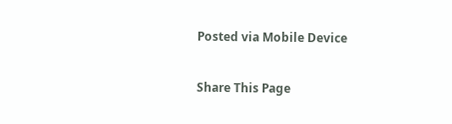Posted via Mobile Device

Share This Page